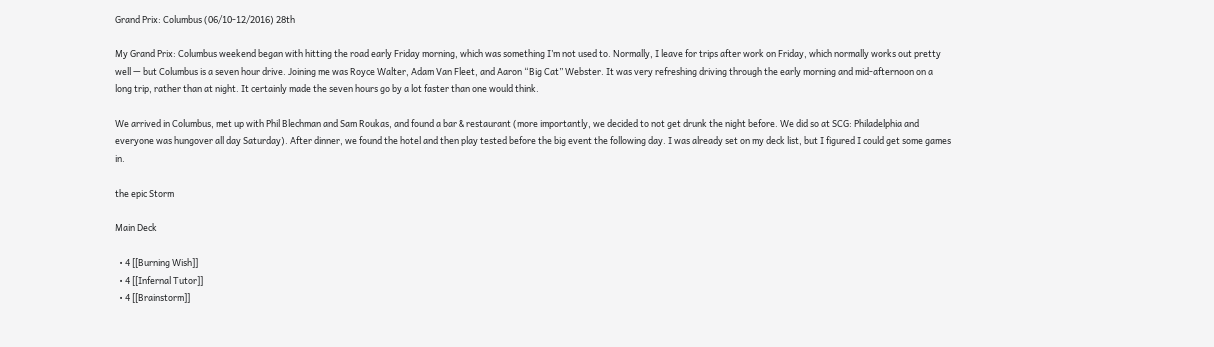Grand Prix: Columbus (06/10-12/2016) 28th

My Grand Prix: Columbus weekend began with hitting the road early Friday morning, which was something I’m not used to. Normally, I leave for trips after work on Friday, which normally works out pretty well — but Columbus is a seven hour drive. Joining me was Royce Walter, Adam Van Fleet, and Aaron “Big Cat” Webster. It was very refreshing driving through the early morning and mid-afternoon on a long trip, rather than at night. It certainly made the seven hours go by a lot faster than one would think.

We arrived in Columbus, met up with Phil Blechman and Sam Roukas, and found a bar & restaurant (more importantly, we decided to not get drunk the night before. We did so at SCG: Philadelphia and everyone was hungover all day Saturday). After dinner, we found the hotel and then play tested before the big event the following day. I was already set on my deck list, but I figured I could get some games in.

the epic Storm

Main Deck

  • 4 [[Burning Wish]]
  • 4 [[Infernal Tutor]]
  • 4 [[Brainstorm]]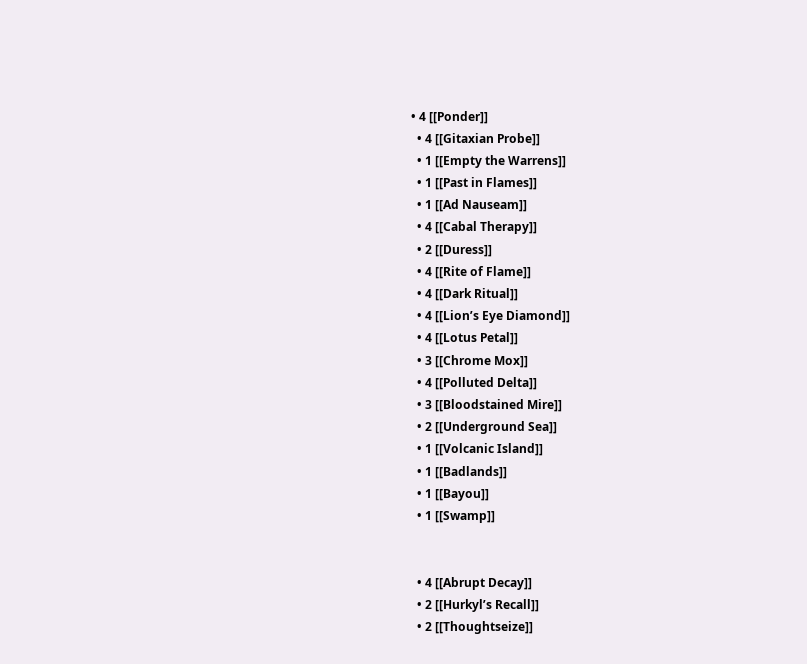• 4 [[Ponder]]
  • 4 [[Gitaxian Probe]]
  • 1 [[Empty the Warrens]]
  • 1 [[Past in Flames]]
  • 1 [[Ad Nauseam]]
  • 4 [[Cabal Therapy]]
  • 2 [[Duress]]
  • 4 [[Rite of Flame]]
  • 4 [[Dark Ritual]]
  • 4 [[Lion’s Eye Diamond]]
  • 4 [[Lotus Petal]]
  • 3 [[Chrome Mox]]
  • 4 [[Polluted Delta]]
  • 3 [[Bloodstained Mire]]
  • 2 [[Underground Sea]]
  • 1 [[Volcanic Island]]
  • 1 [[Badlands]]
  • 1 [[Bayou]]
  • 1 [[Swamp]]


  • 4 [[Abrupt Decay]]
  • 2 [[Hurkyl’s Recall]]
  • 2 [[Thoughtseize]]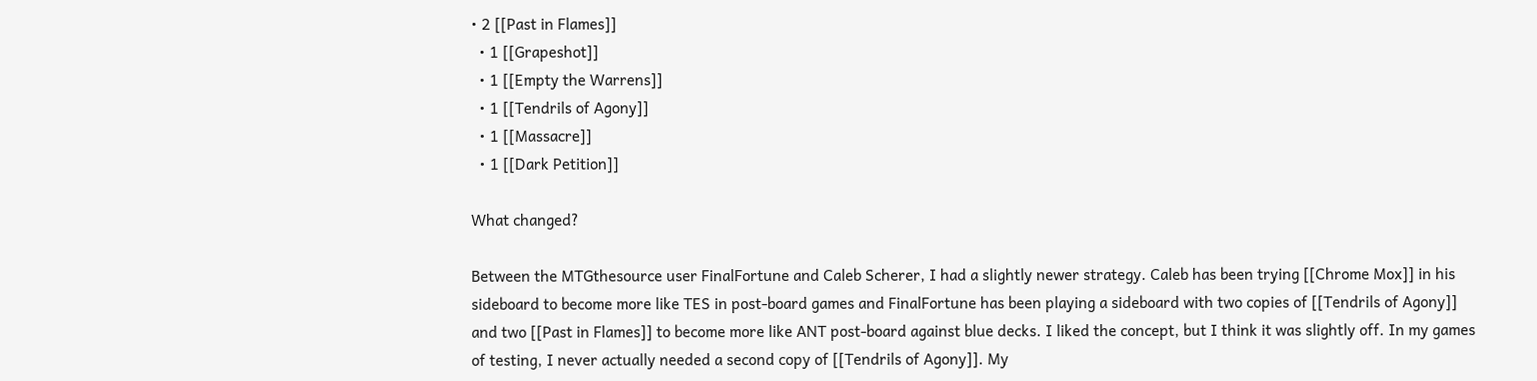• 2 [[Past in Flames]]
  • 1 [[Grapeshot]]
  • 1 [[Empty the Warrens]]
  • 1 [[Tendrils of Agony]]
  • 1 [[Massacre]]
  • 1 [[Dark Petition]]

What changed?

Between the MTGthesource user FinalFortune and Caleb Scherer, I had a slightly newer strategy. Caleb has been trying [[Chrome Mox]] in his sideboard to become more like TES in post-board games and FinalFortune has been playing a sideboard with two copies of [[Tendrils of Agony]] and two [[Past in Flames]] to become more like ANT post-board against blue decks. I liked the concept, but I think it was slightly off. In my games of testing, I never actually needed a second copy of [[Tendrils of Agony]]. My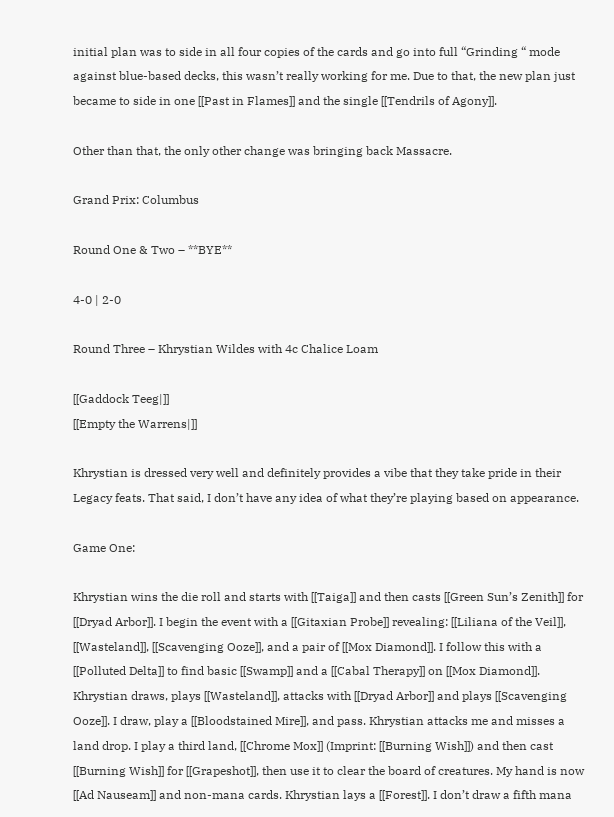initial plan was to side in all four copies of the cards and go into full “Grinding “ mode against blue-based decks, this wasn’t really working for me. Due to that, the new plan just became to side in one [[Past in Flames]] and the single [[Tendrils of Agony]].

Other than that, the only other change was bringing back Massacre.

Grand Prix: Columbus

Round One & Two – **BYE**

4-0 | 2-0

Round Three – Khrystian Wildes with 4c Chalice Loam

[[Gaddock Teeg|]]
[[Empty the Warrens|]]

Khrystian is dressed very well and definitely provides a vibe that they take pride in their Legacy feats. That said, I don’t have any idea of what they’re playing based on appearance.

Game One:

Khrystian wins the die roll and starts with [[Taiga]] and then casts [[Green Sun’s Zenith]] for [[Dryad Arbor]]. I begin the event with a [[Gitaxian Probe]] revealing: [[Liliana of the Veil]], [[Wasteland]], [[Scavenging Ooze]], and a pair of [[Mox Diamond]]. I follow this with a [[Polluted Delta]] to find basic [[Swamp]] and a [[Cabal Therapy]] on [[Mox Diamond]]. Khrystian draws, plays [[Wasteland]], attacks with [[Dryad Arbor]] and plays [[Scavenging Ooze]]. I draw, play a [[Bloodstained Mire]], and pass. Khrystian attacks me and misses a land drop. I play a third land, [[Chrome Mox]] (Imprint: [[Burning Wish]]) and then cast [[Burning Wish]] for [[Grapeshot]], then use it to clear the board of creatures. My hand is now [[Ad Nauseam]] and non-mana cards. Khrystian lays a [[Forest]]. I don’t draw a fifth mana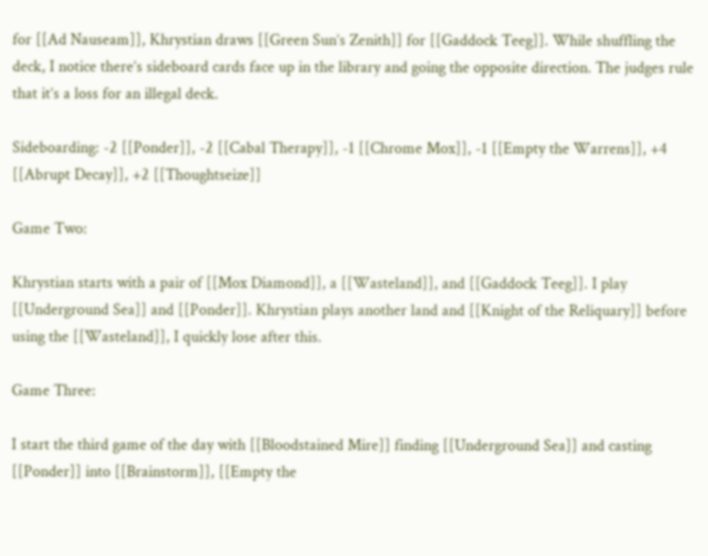for [[Ad Nauseam]], Khrystian draws [[Green Sun’s Zenith]] for [[Gaddock Teeg]]. While shuffling the deck, I notice there’s sideboard cards face up in the library and going the opposite direction. The judges rule that it’s a loss for an illegal deck.

Sideboarding: -2 [[Ponder]], -2 [[Cabal Therapy]], -1 [[Chrome Mox]], -1 [[Empty the Warrens]], +4 [[Abrupt Decay]], +2 [[Thoughtseize]]

Game Two:

Khrystian starts with a pair of [[Mox Diamond]], a [[Wasteland]], and [[Gaddock Teeg]]. I play [[Underground Sea]] and [[Ponder]]. Khrystian plays another land and [[Knight of the Reliquary]] before using the [[Wasteland]], I quickly lose after this.

Game Three:

I start the third game of the day with [[Bloodstained Mire]] finding [[Underground Sea]] and casting [[Ponder]] into [[Brainstorm]], [[Empty the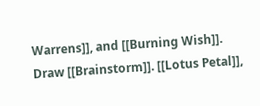Warrens]], and [[Burning Wish]]. Draw [[Brainstorm]]. [[Lotus Petal]],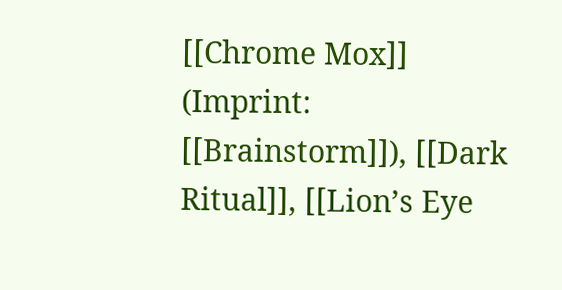[[Chrome Mox]] (Imprint: [[Brainstorm]]), [[Dark Ritual]], [[Lion’s Eye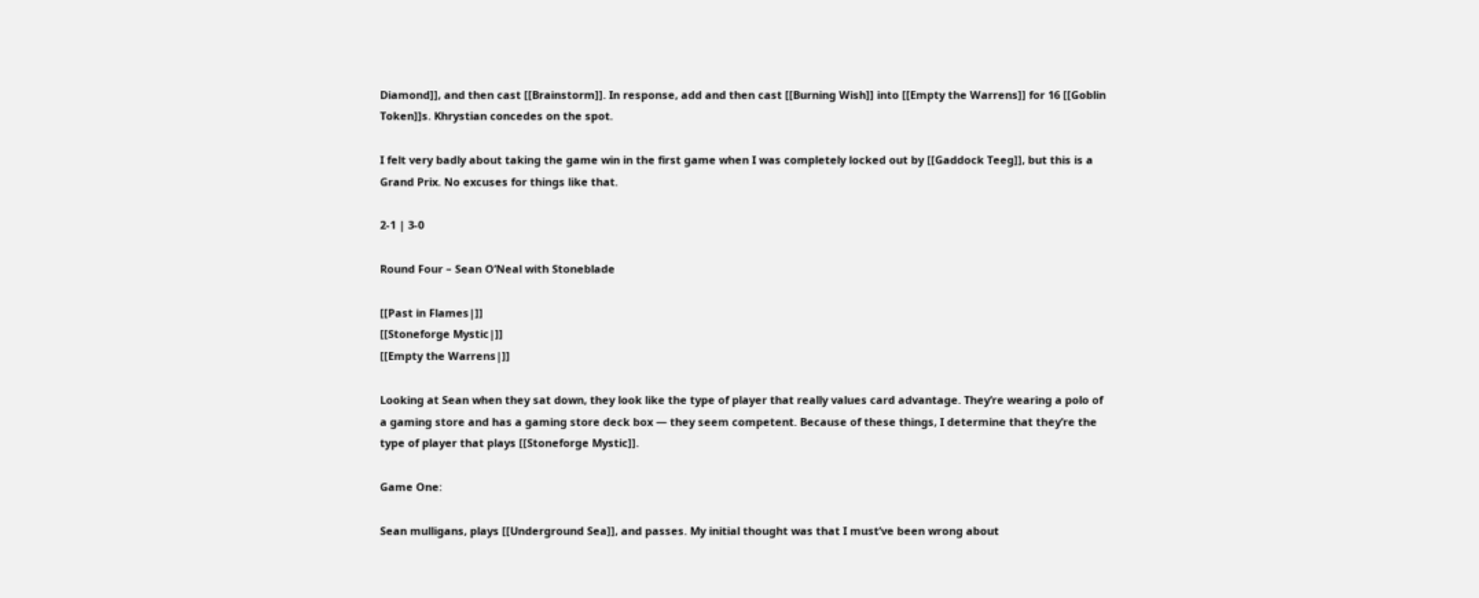Diamond]], and then cast [[Brainstorm]]. In response, add and then cast [[Burning Wish]] into [[Empty the Warrens]] for 16 [[Goblin Token]]s. Khrystian concedes on the spot.

I felt very badly about taking the game win in the first game when I was completely locked out by [[Gaddock Teeg]], but this is a Grand Prix. No excuses for things like that.

2-1 | 3-0

Round Four – Sean O’Neal with Stoneblade

[[Past in Flames|]]
[[Stoneforge Mystic|]]
[[Empty the Warrens|]]

Looking at Sean when they sat down, they look like the type of player that really values card advantage. They’re wearing a polo of a gaming store and has a gaming store deck box — they seem competent. Because of these things, I determine that they’re the type of player that plays [[Stoneforge Mystic]].

Game One:

Sean mulligans, plays [[Underground Sea]], and passes. My initial thought was that I must’ve been wrong about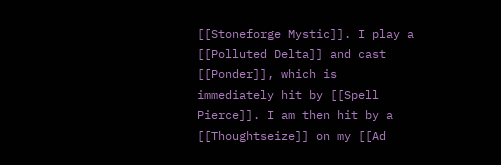[[Stoneforge Mystic]]. I play a [[Polluted Delta]] and cast [[Ponder]], which is immediately hit by [[Spell Pierce]]. I am then hit by a [[Thoughtseize]] on my [[Ad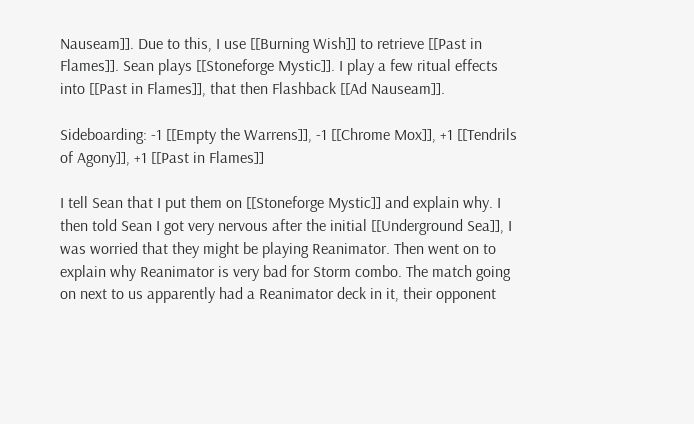Nauseam]]. Due to this, I use [[Burning Wish]] to retrieve [[Past in Flames]]. Sean plays [[Stoneforge Mystic]]. I play a few ritual effects into [[Past in Flames]], that then Flashback [[Ad Nauseam]].

Sideboarding: -1 [[Empty the Warrens]], -1 [[Chrome Mox]], +1 [[Tendrils of Agony]], +1 [[Past in Flames]]

I tell Sean that I put them on [[Stoneforge Mystic]] and explain why. I then told Sean I got very nervous after the initial [[Underground Sea]], I was worried that they might be playing Reanimator. Then went on to explain why Reanimator is very bad for Storm combo. The match going on next to us apparently had a Reanimator deck in it, their opponent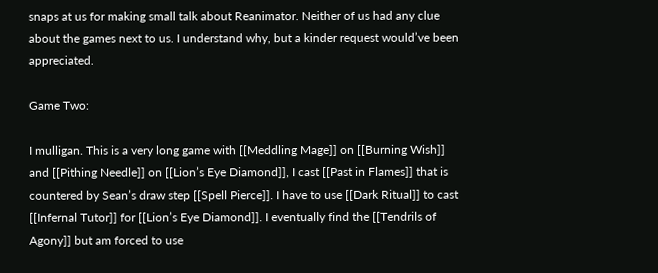snaps at us for making small talk about Reanimator. Neither of us had any clue about the games next to us. I understand why, but a kinder request would’ve been appreciated.

Game Two:

I mulligan. This is a very long game with [[Meddling Mage]] on [[Burning Wish]] and [[Pithing Needle]] on [[Lion’s Eye Diamond]], I cast [[Past in Flames]] that is countered by Sean’s draw step [[Spell Pierce]]. I have to use [[Dark Ritual]] to cast [[Infernal Tutor]] for [[Lion’s Eye Diamond]]. I eventually find the [[Tendrils of Agony]] but am forced to use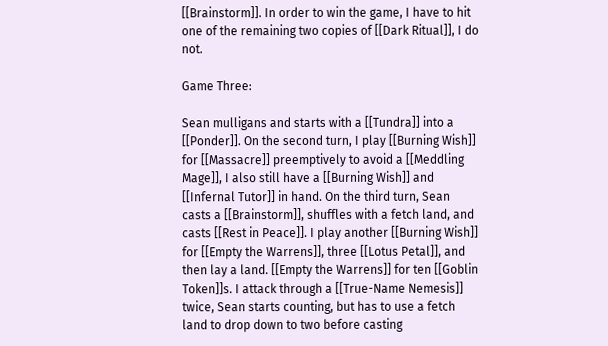[[Brainstorm]]. In order to win the game, I have to hit one of the remaining two copies of [[Dark Ritual]], I do not.

Game Three:

Sean mulligans and starts with a [[Tundra]] into a [[Ponder]]. On the second turn, I play [[Burning Wish]] for [[Massacre]] preemptively to avoid a [[Meddling Mage]], I also still have a [[Burning Wish]] and [[Infernal Tutor]] in hand. On the third turn, Sean casts a [[Brainstorm]], shuffles with a fetch land, and casts [[Rest in Peace]]. I play another [[Burning Wish]] for [[Empty the Warrens]], three [[Lotus Petal]], and then lay a land. [[Empty the Warrens]] for ten [[Goblin Token]]s. I attack through a [[True-Name Nemesis]] twice, Sean starts counting, but has to use a fetch land to drop down to two before casting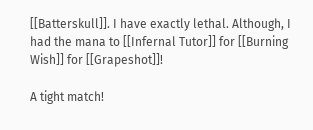[[Batterskull]]. I have exactly lethal. Although, I had the mana to [[Infernal Tutor]] for [[Burning Wish]] for [[Grapeshot]]!

A tight match!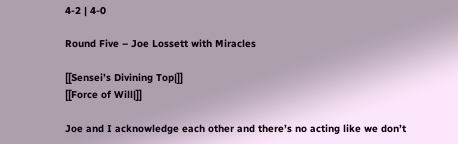4-2 | 4-0

Round Five – Joe Lossett with Miracles

[[Sensei’s Divining Top|]]
[[Force of Will|]]

Joe and I acknowledge each other and there’s no acting like we don’t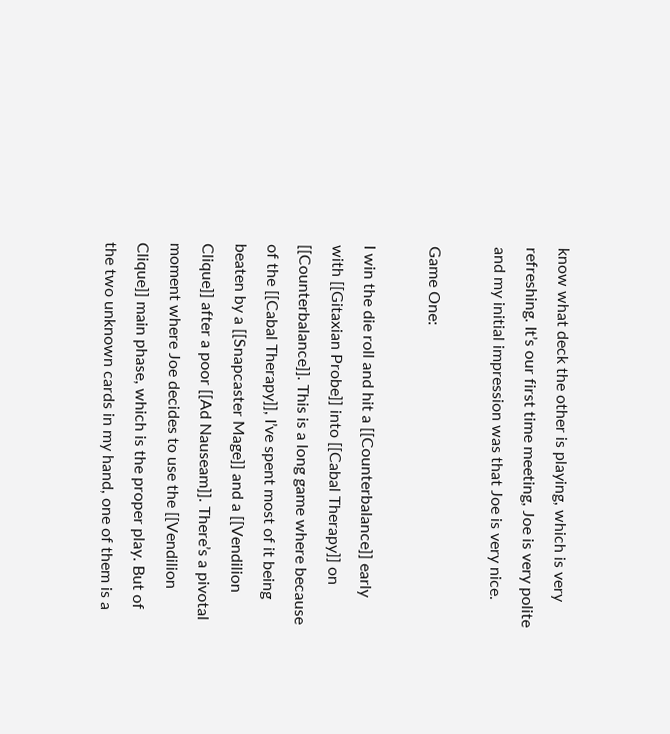know what deck the other is playing, which is very refreshing. It’s our first time meeting, Joe is very polite and my initial impression was that Joe is very nice.

Game One:

I win the die roll and hit a [[Counterbalance]] early with [[Gitaxian Probe]] into [[Cabal Therapy]] on [[Counterbalance]]. This is a long game where because of the [[Cabal Therapy]], I’ve spent most of it being beaten by a [[Snapcaster Mage]] and a [[Vendilion Clique]] after a poor [[Ad Nauseam]]. There’s a pivotal moment where Joe decides to use the [[Vendilion Clique]] main phase, which is the proper play. But of the two unknown cards in my hand, one of them is a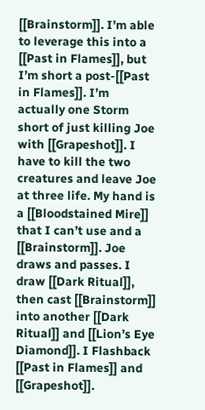[[Brainstorm]]. I’m able to leverage this into a [[Past in Flames]], but I’m short a post-[[Past in Flames]]. I’m actually one Storm short of just killing Joe with [[Grapeshot]]. I have to kill the two creatures and leave Joe at three life. My hand is a [[Bloodstained Mire]] that I can’t use and a [[Brainstorm]]. Joe draws and passes. I draw [[Dark Ritual]], then cast [[Brainstorm]] into another [[Dark Ritual]] and [[Lion’s Eye Diamond]]. I Flashback [[Past in Flames]] and [[Grapeshot]].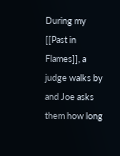During my [[Past in Flames]], a judge walks by and Joe asks them how long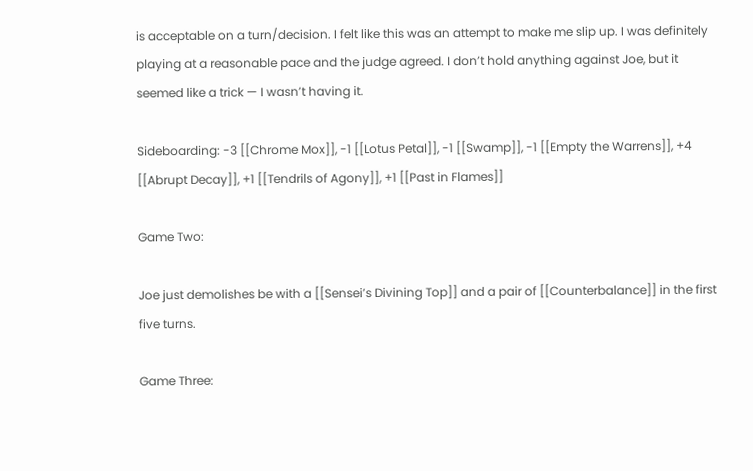is acceptable on a turn/decision. I felt like this was an attempt to make me slip up. I was definitely playing at a reasonable pace and the judge agreed. I don’t hold anything against Joe, but it seemed like a trick — I wasn’t having it.

Sideboarding: -3 [[Chrome Mox]], -1 [[Lotus Petal]], -1 [[Swamp]], -1 [[Empty the Warrens]], +4 [[Abrupt Decay]], +1 [[Tendrils of Agony]], +1 [[Past in Flames]]

Game Two:

Joe just demolishes be with a [[Sensei’s Divining Top]] and a pair of [[Counterbalance]] in the first five turns.

Game Three: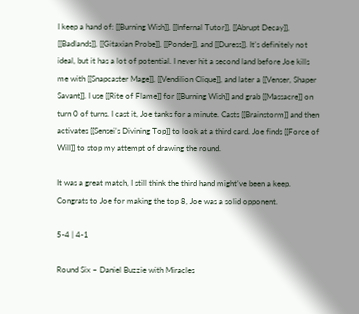I keep a hand of: [[Burning Wish]], [[Infernal Tutor]], [[Abrupt Decay]], [[Badlands]], [[Gitaxian Probe]], [[Ponder]], and [[Duress]]. It’s definitely not ideal, but it has a lot of potential. I never hit a second land before Joe kills me with [[Snapcaster Mage]], [[Vendilion Clique]], and later a [[Venser, Shaper Savant]]. I use [[Rite of Flame]] for [[Burning Wish]] and grab [[Massacre]] on turn 0 of turns. I cast it, Joe tanks for a minute. Casts [[Brainstorm]] and then activates [[Sensei’s Divining Top]] to look at a third card. Joe finds [[Force of Will]] to stop my attempt of drawing the round.

It was a great match, I still think the third hand might’ve been a keep. Congrats to Joe for making the top 8, Joe was a solid opponent.

5-4 | 4-1

Round Six – Daniel Buzzie with Miracles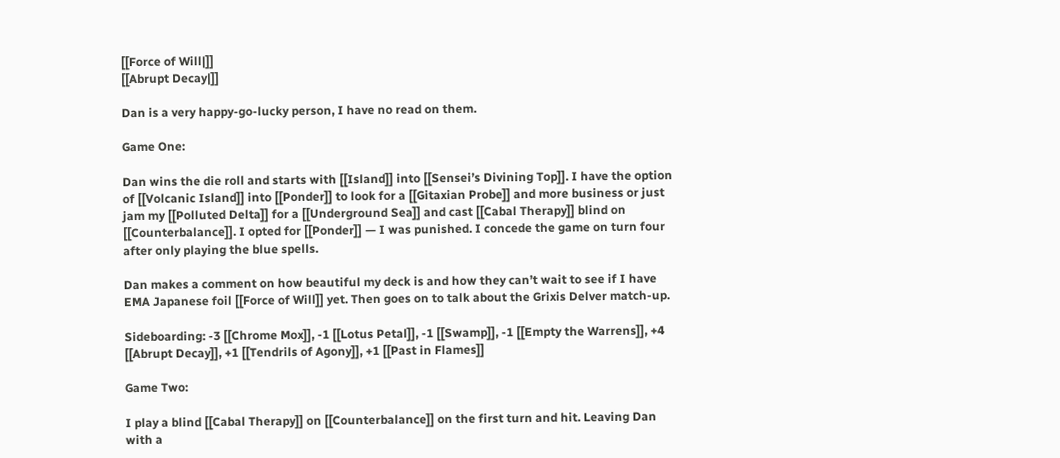[[Force of Will|]]
[[Abrupt Decay|]]

Dan is a very happy-go-lucky person, I have no read on them.

Game One:

Dan wins the die roll and starts with [[Island]] into [[Sensei’s Divining Top]]. I have the option of [[Volcanic Island]] into [[Ponder]] to look for a [[Gitaxian Probe]] and more business or just jam my [[Polluted Delta]] for a [[Underground Sea]] and cast [[Cabal Therapy]] blind on [[Counterbalance]]. I opted for [[Ponder]] — I was punished. I concede the game on turn four after only playing the blue spells.

Dan makes a comment on how beautiful my deck is and how they can’t wait to see if I have EMA Japanese foil [[Force of Will]] yet. Then goes on to talk about the Grixis Delver match-up.

Sideboarding: -3 [[Chrome Mox]], -1 [[Lotus Petal]], -1 [[Swamp]], -1 [[Empty the Warrens]], +4 [[Abrupt Decay]], +1 [[Tendrils of Agony]], +1 [[Past in Flames]]

Game Two:

I play a blind [[Cabal Therapy]] on [[Counterbalance]] on the first turn and hit. Leaving Dan with a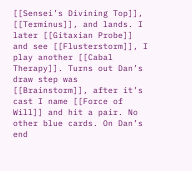[[Sensei’s Divining Top]], [[Terminus]], and lands. I later [[Gitaxian Probe]] and see [[Flusterstorm]], I play another [[Cabal Therapy]]. Turns out Dan’s draw step was [[Brainstorm]], after it’s cast I name [[Force of Will]] and hit a pair. No other blue cards. On Dan’s end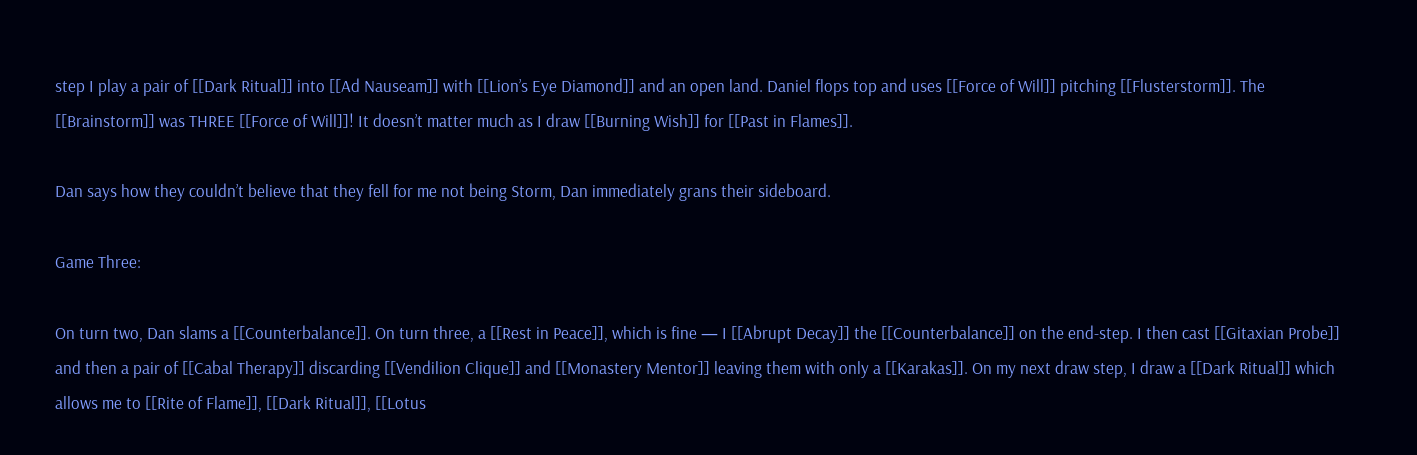step I play a pair of [[Dark Ritual]] into [[Ad Nauseam]] with [[Lion’s Eye Diamond]] and an open land. Daniel flops top and uses [[Force of Will]] pitching [[Flusterstorm]]. The [[Brainstorm]] was THREE [[Force of Will]]! It doesn’t matter much as I draw [[Burning Wish]] for [[Past in Flames]].

Dan says how they couldn’t believe that they fell for me not being Storm, Dan immediately grans their sideboard.

Game Three:

On turn two, Dan slams a [[Counterbalance]]. On turn three, a [[Rest in Peace]], which is fine — I [[Abrupt Decay]] the [[Counterbalance]] on the end-step. I then cast [[Gitaxian Probe]] and then a pair of [[Cabal Therapy]] discarding [[Vendilion Clique]] and [[Monastery Mentor]] leaving them with only a [[Karakas]]. On my next draw step, I draw a [[Dark Ritual]] which allows me to [[Rite of Flame]], [[Dark Ritual]], [[Lotus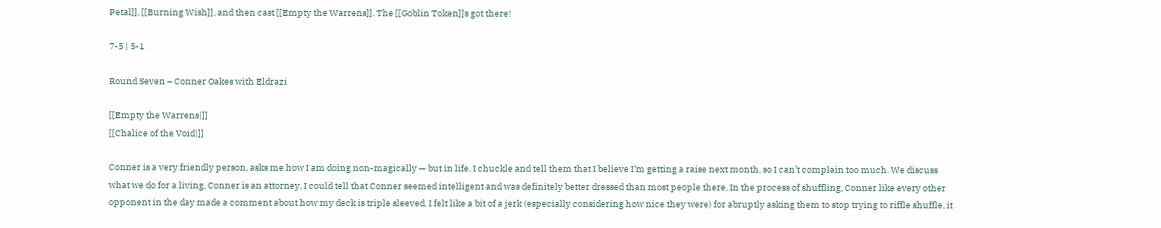Petal]], [[Burning Wish]], and then cast [[Empty the Warrens]]. The [[Goblin Token]]s got there!

7-5 | 5-1

Round Seven – Conner Oakes with Eldrazi

[[Empty the Warrens|]]
[[Chalice of the Void|]]

Conner is a very friendly person, asks me how I am doing non-magically — but in life. I chuckle and tell them that I believe I’m getting a raise next month, so I can’t complain too much. We discuss what we do for a living, Conner is an attorney, I could tell that Conner seemed intelligent and was definitely better dressed than most people there. In the process of shuffling, Conner like every other opponent in the day made a comment about how my deck is triple sleeved. I felt like a bit of a jerk (especially considering how nice they were) for abruptly asking them to stop trying to riffle shuffle, it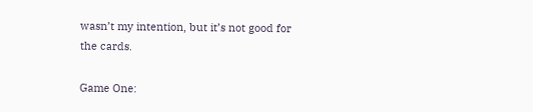wasn’t my intention, but it’s not good for the cards.

Game One: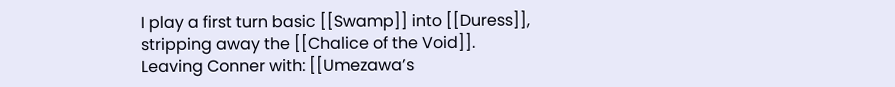I play a first turn basic [[Swamp]] into [[Duress]], stripping away the [[Chalice of the Void]]. Leaving Conner with: [[Umezawa’s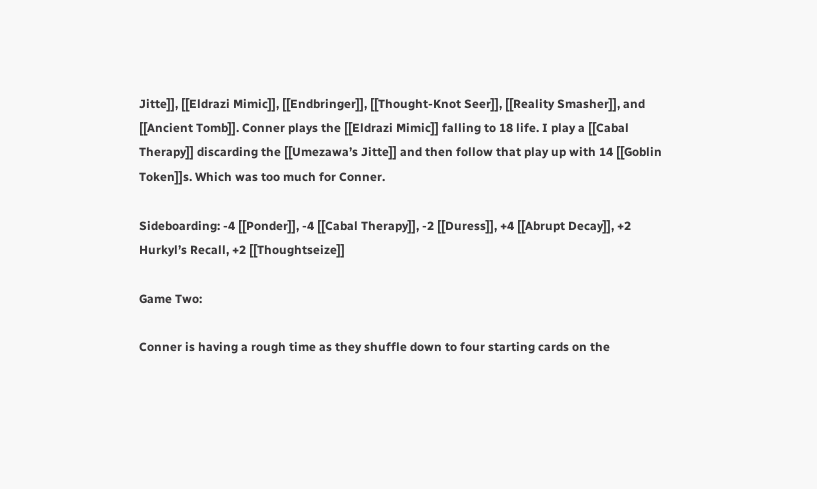Jitte]], [[Eldrazi Mimic]], [[Endbringer]], [[Thought-Knot Seer]], [[Reality Smasher]], and [[Ancient Tomb]]. Conner plays the [[Eldrazi Mimic]] falling to 18 life. I play a [[Cabal Therapy]] discarding the [[Umezawa’s Jitte]] and then follow that play up with 14 [[Goblin Token]]s. Which was too much for Conner.

Sideboarding: -4 [[Ponder]], -4 [[Cabal Therapy]], -2 [[Duress]], +4 [[Abrupt Decay]], +2 Hurkyl’s Recall, +2 [[Thoughtseize]]

Game Two:

Conner is having a rough time as they shuffle down to four starting cards on the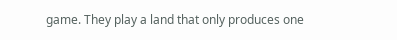game. They play a land that only produces one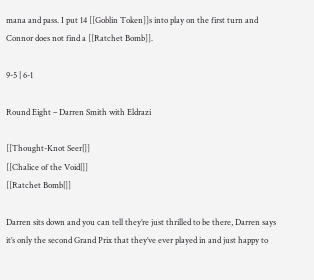mana and pass. I put 14 [[Goblin Token]]s into play on the first turn and Connor does not find a [[Ratchet Bomb]].

9-5 | 6-1

Round Eight – Darren Smith with Eldrazi

[[Thought-Knot Seer|]]
[[Chalice of the Void|]]
[[Ratchet Bomb|]]

Darren sits down and you can tell they’re just thrilled to be there, Darren says it’s only the second Grand Prix that they’ve ever played in and just happy to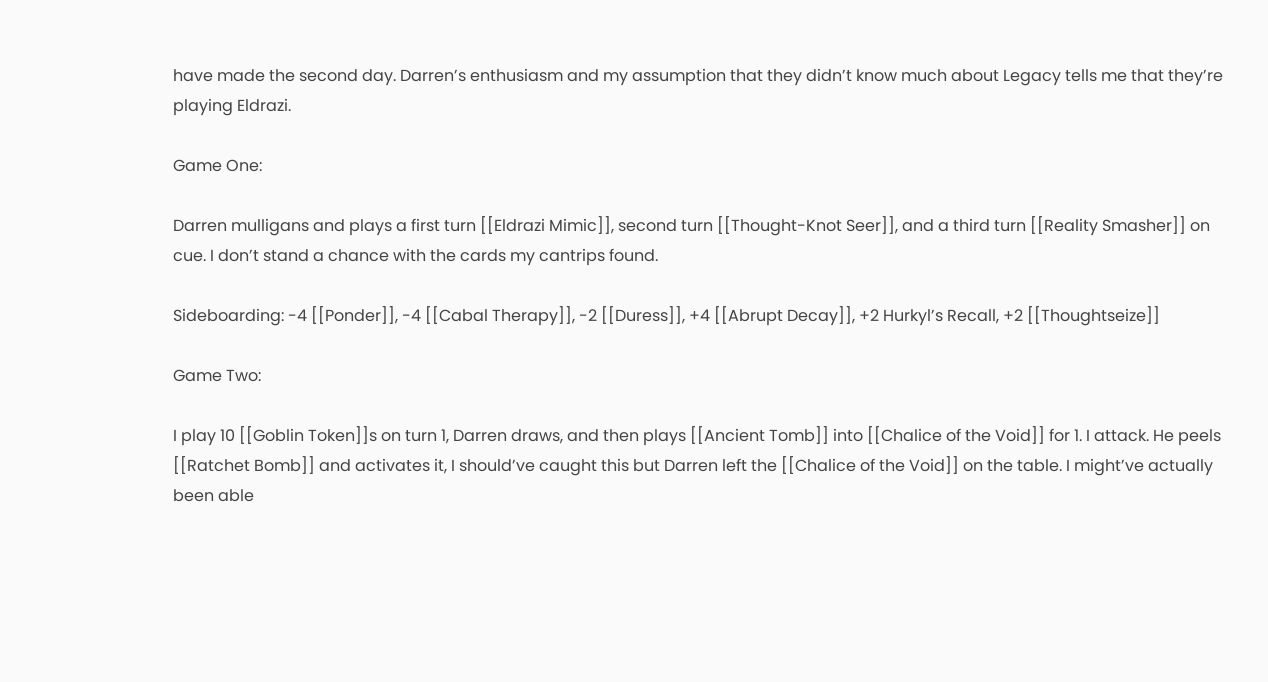have made the second day. Darren’s enthusiasm and my assumption that they didn’t know much about Legacy tells me that they’re playing Eldrazi.

Game One:

Darren mulligans and plays a first turn [[Eldrazi Mimic]], second turn [[Thought-Knot Seer]], and a third turn [[Reality Smasher]] on cue. I don’t stand a chance with the cards my cantrips found.

Sideboarding: -4 [[Ponder]], -4 [[Cabal Therapy]], -2 [[Duress]], +4 [[Abrupt Decay]], +2 Hurkyl’s Recall, +2 [[Thoughtseize]]

Game Two:

I play 10 [[Goblin Token]]s on turn 1, Darren draws, and then plays [[Ancient Tomb]] into [[Chalice of the Void]] for 1. I attack. He peels [[Ratchet Bomb]] and activates it, I should’ve caught this but Darren left the [[Chalice of the Void]] on the table. I might’ve actually been able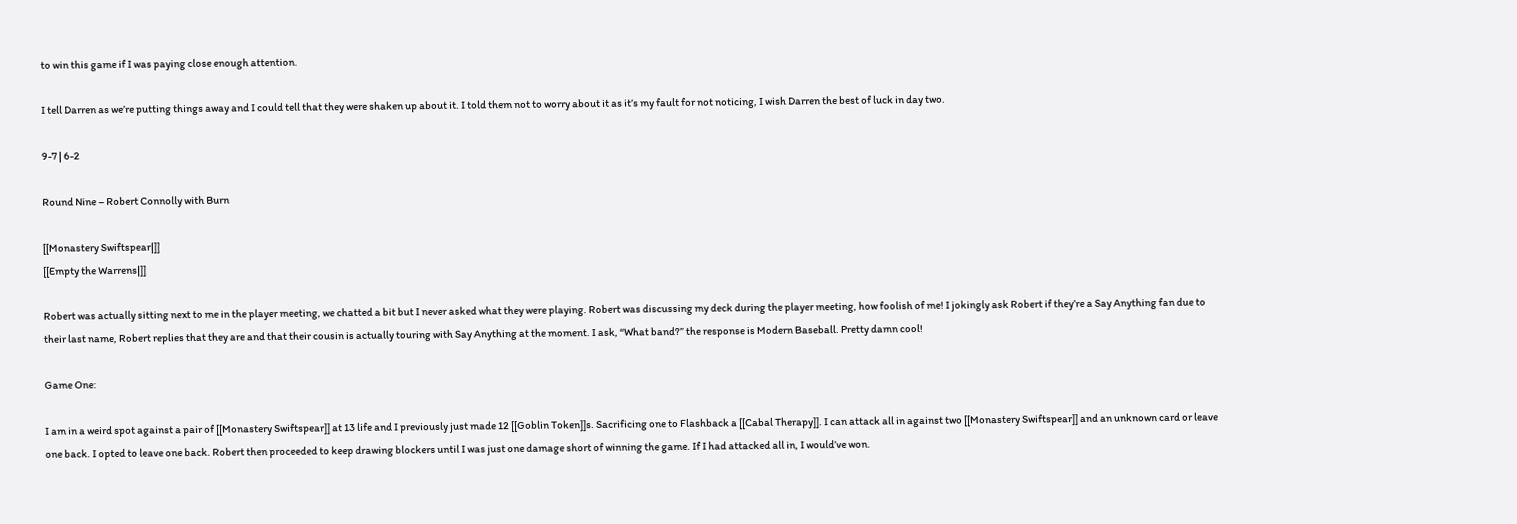to win this game if I was paying close enough attention.

I tell Darren as we’re putting things away and I could tell that they were shaken up about it. I told them not to worry about it as it’s my fault for not noticing, I wish Darren the best of luck in day two.

9-7 | 6-2

Round Nine – Robert Connolly with Burn

[[Monastery Swiftspear|]]
[[Empty the Warrens|]]

Robert was actually sitting next to me in the player meeting, we chatted a bit but I never asked what they were playing. Robert was discussing my deck during the player meeting, how foolish of me! I jokingly ask Robert if they’re a Say Anything fan due to their last name, Robert replies that they are and that their cousin is actually touring with Say Anything at the moment. I ask, “What band?” the response is Modern Baseball. Pretty damn cool!

Game One:

I am in a weird spot against a pair of [[Monastery Swiftspear]] at 13 life and I previously just made 12 [[Goblin Token]]s. Sacrificing one to Flashback a [[Cabal Therapy]]. I can attack all in against two [[Monastery Swiftspear]] and an unknown card or leave one back. I opted to leave one back. Robert then proceeded to keep drawing blockers until I was just one damage short of winning the game. If I had attacked all in, I would’ve won.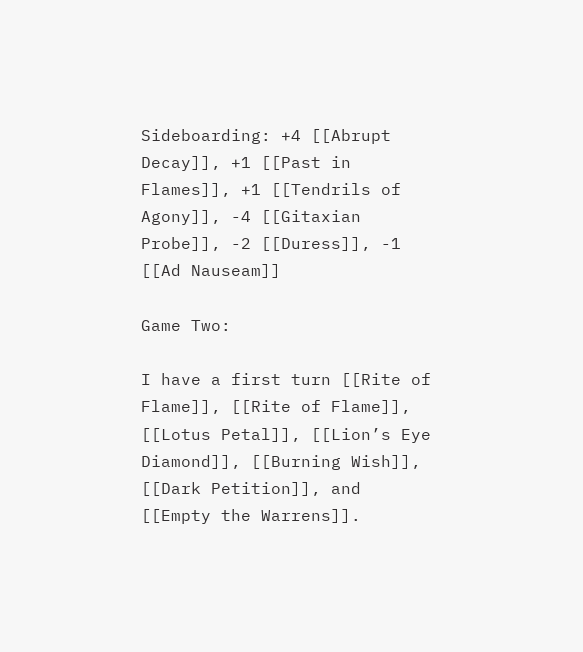Sideboarding: +4 [[Abrupt Decay]], +1 [[Past in Flames]], +1 [[Tendrils of Agony]], -4 [[Gitaxian Probe]], -2 [[Duress]], -1 [[Ad Nauseam]]

Game Two:

I have a first turn [[Rite of Flame]], [[Rite of Flame]], [[Lotus Petal]], [[Lion’s Eye Diamond]], [[Burning Wish]], [[Dark Petition]], and [[Empty the Warrens]].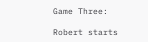Game Three:

Robert starts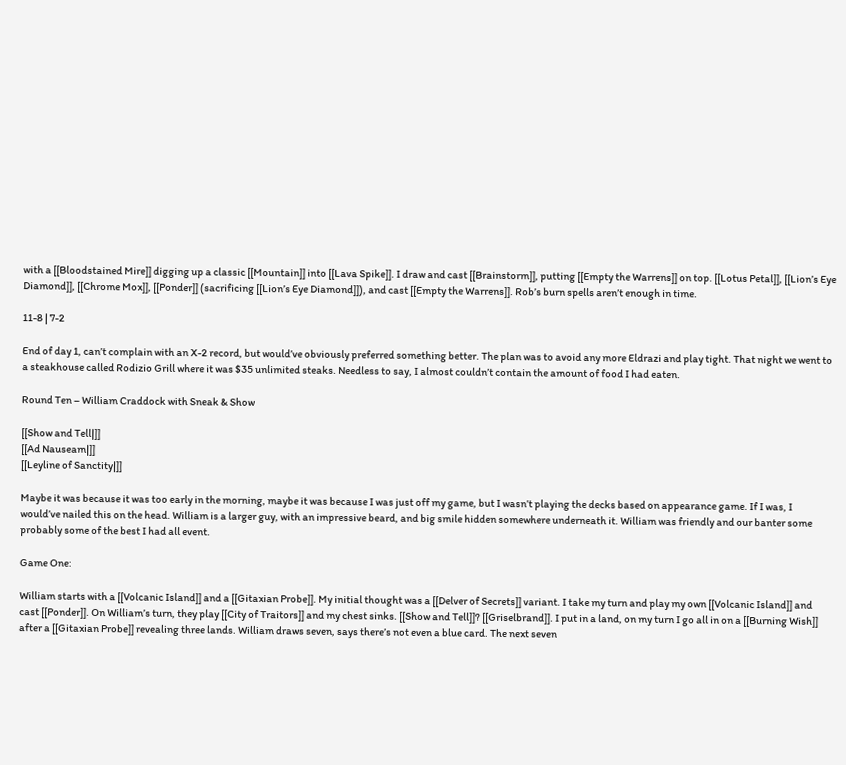with a [[Bloodstained Mire]] digging up a classic [[Mountain]] into [[Lava Spike]]. I draw and cast [[Brainstorm]], putting [[Empty the Warrens]] on top. [[Lotus Petal]], [[Lion’s Eye Diamond]], [[Chrome Mox]], [[Ponder]] (sacrificing [[Lion’s Eye Diamond]]), and cast [[Empty the Warrens]]. Rob’s burn spells aren’t enough in time.

11-8 | 7-2

End of day 1, can’t complain with an X-2 record, but would’ve obviously preferred something better. The plan was to avoid any more Eldrazi and play tight. That night we went to a steakhouse called Rodizio Grill where it was $35 unlimited steaks. Needless to say, I almost couldn’t contain the amount of food I had eaten.

Round Ten – William Craddock with Sneak & Show

[[Show and Tell|]]
[[Ad Nauseam|]]
[[Leyline of Sanctity|]]

Maybe it was because it was too early in the morning, maybe it was because I was just off my game, but I wasn’t playing the decks based on appearance game. If I was, I would’ve nailed this on the head. William is a larger guy, with an impressive beard, and big smile hidden somewhere underneath it. William was friendly and our banter some probably some of the best I had all event.

Game One:

William starts with a [[Volcanic Island]] and a [[Gitaxian Probe]]. My initial thought was a [[Delver of Secrets]] variant. I take my turn and play my own [[Volcanic Island]] and cast [[Ponder]]. On William’s turn, they play [[City of Traitors]] and my chest sinks. [[Show and Tell]]? [[Griselbrand]]. I put in a land, on my turn I go all in on a [[Burning Wish]] after a [[Gitaxian Probe]] revealing three lands. William draws seven, says there’s not even a blue card. The next seven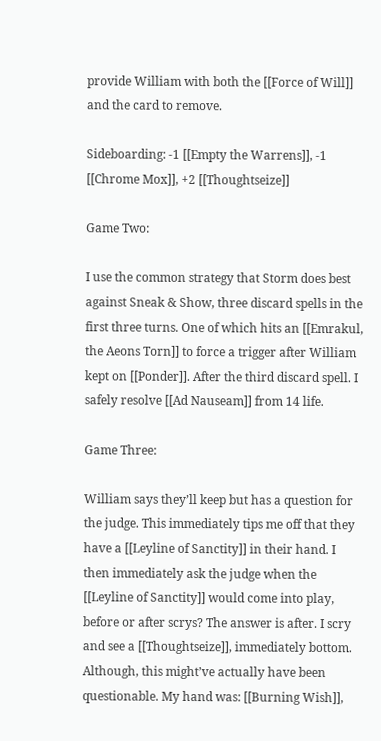provide William with both the [[Force of Will]] and the card to remove.

Sideboarding: -1 [[Empty the Warrens]], -1 [[Chrome Mox]], +2 [[Thoughtseize]]

Game Two:

I use the common strategy that Storm does best against Sneak & Show, three discard spells in the first three turns. One of which hits an [[Emrakul, the Aeons Torn]] to force a trigger after William kept on [[Ponder]]. After the third discard spell. I safely resolve [[Ad Nauseam]] from 14 life.

Game Three:

William says they’ll keep but has a question for the judge. This immediately tips me off that they have a [[Leyline of Sanctity]] in their hand. I then immediately ask the judge when the [[Leyline of Sanctity]] would come into play, before or after scrys? The answer is after. I scry and see a [[Thoughtseize]], immediately bottom. Although, this might’ve actually have been questionable. My hand was: [[Burning Wish]],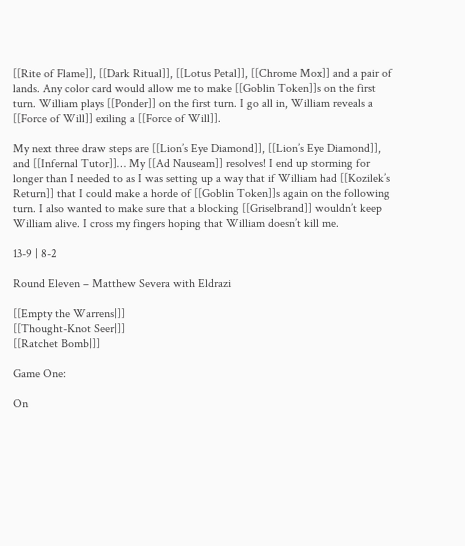[[Rite of Flame]], [[Dark Ritual]], [[Lotus Petal]], [[Chrome Mox]] and a pair of lands. Any color card would allow me to make [[Goblin Token]]s on the first turn. William plays [[Ponder]] on the first turn. I go all in, William reveals a [[Force of Will]] exiling a [[Force of Will]].

My next three draw steps are [[Lion’s Eye Diamond]], [[Lion’s Eye Diamond]], and [[Infernal Tutor]]… My [[Ad Nauseam]] resolves! I end up storming for longer than I needed to as I was setting up a way that if William had [[Kozilek’s Return]] that I could make a horde of [[Goblin Token]]s again on the following turn. I also wanted to make sure that a blocking [[Griselbrand]] wouldn’t keep William alive. I cross my fingers hoping that William doesn’t kill me.

13-9 | 8-2

Round Eleven – Matthew Severa with Eldrazi

[[Empty the Warrens|]]
[[Thought-Knot Seer|]]
[[Ratchet Bomb|]]

Game One:

On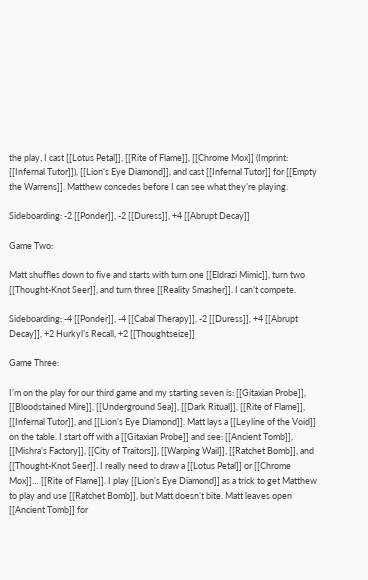the play, I cast [[Lotus Petal]], [[Rite of Flame]], [[Chrome Mox]] (Imprint: [[Infernal Tutor]]), [[Lion’s Eye Diamond]], and cast [[Infernal Tutor]] for [[Empty the Warrens]]. Matthew concedes before I can see what they’re playing.

Sideboarding: -2 [[Ponder]], -2 [[Duress]], +4 [[Abrupt Decay]]

Game Two:

Matt shuffles down to five and starts with turn one [[Eldrazi Mimic]], turn two [[Thought-Knot Seer]], and turn three [[Reality Smasher]]. I can’t compete.

Sideboarding: -4 [[Ponder]], -4 [[Cabal Therapy]], -2 [[Duress]], +4 [[Abrupt Decay]], +2 Hurkyl’s Recall, +2 [[Thoughtseize]]

Game Three:

I’m on the play for our third game and my starting seven is: [[Gitaxian Probe]], [[Bloodstained Mire]], [[Underground Sea]], [[Dark Ritual]], [[Rite of Flame]], [[Infernal Tutor]], and [[Lion’s Eye Diamond]]. Matt lays a [[Leyline of the Void]] on the table. I start off with a [[Gitaxian Probe]] and see: [[Ancient Tomb]], [[Mishra’s Factory]], [[City of Traitors]], [[Warping Wail]], [[Ratchet Bomb]], and [[Thought-Knot Seer]]. I really need to draw a [[Lotus Petal]] or [[Chrome Mox]]… [[Rite of Flame]]. I play [[Lion’s Eye Diamond]] as a trick to get Matthew to play and use [[Ratchet Bomb]], but Matt doesn’t bite. Matt leaves open [[Ancient Tomb]] for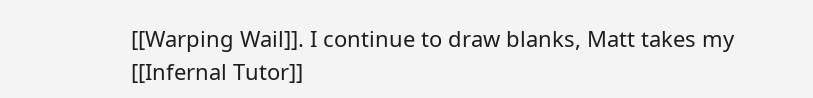[[Warping Wail]]. I continue to draw blanks, Matt takes my [[Infernal Tutor]]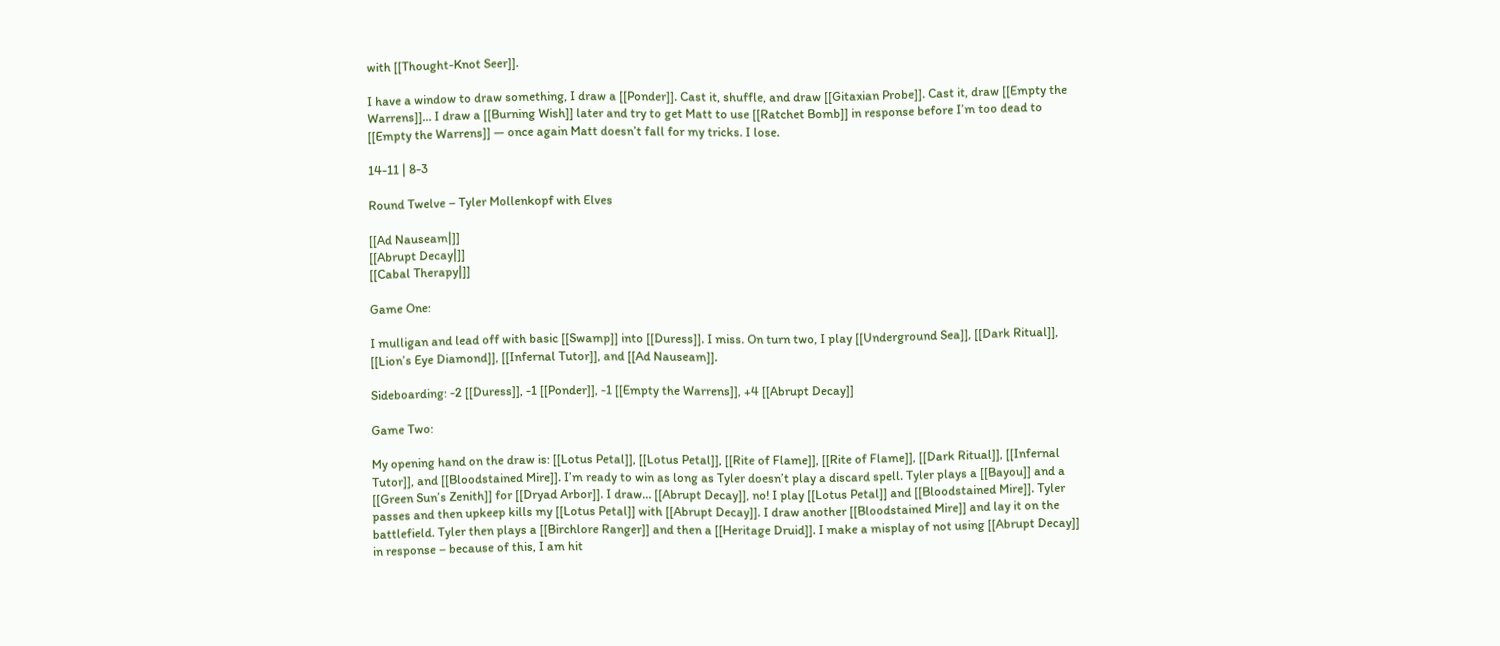with [[Thought-Knot Seer]].

I have a window to draw something, I draw a [[Ponder]]. Cast it, shuffle, and draw [[Gitaxian Probe]]. Cast it, draw [[Empty the Warrens]]… I draw a [[Burning Wish]] later and try to get Matt to use [[Ratchet Bomb]] in response before I’m too dead to [[Empty the Warrens]] — once again Matt doesn’t fall for my tricks. I lose.

14-11 | 8-3

Round Twelve – Tyler Mollenkopf with Elves

[[Ad Nauseam|]]
[[Abrupt Decay|]]
[[Cabal Therapy|]]

Game One:

I mulligan and lead off with basic [[Swamp]] into [[Duress]]. I miss. On turn two, I play [[Underground Sea]], [[Dark Ritual]], [[Lion’s Eye Diamond]], [[Infernal Tutor]], and [[Ad Nauseam]].

Sideboarding: -2 [[Duress]], -1 [[Ponder]], -1 [[Empty the Warrens]], +4 [[Abrupt Decay]]

Game Two:

My opening hand on the draw is: [[Lotus Petal]], [[Lotus Petal]], [[Rite of Flame]], [[Rite of Flame]], [[Dark Ritual]], [[Infernal Tutor]], and [[Bloodstained Mire]]. I’m ready to win as long as Tyler doesn’t play a discard spell. Tyler plays a [[Bayou]] and a [[Green Sun’s Zenith]] for [[Dryad Arbor]]. I draw… [[Abrupt Decay]], no! I play [[Lotus Petal]] and [[Bloodstained Mire]]. Tyler passes and then upkeep kills my [[Lotus Petal]] with [[Abrupt Decay]]. I draw another [[Bloodstained Mire]] and lay it on the battlefield. Tyler then plays a [[Birchlore Ranger]] and then a [[Heritage Druid]]. I make a misplay of not using [[Abrupt Decay]] in response – because of this, I am hit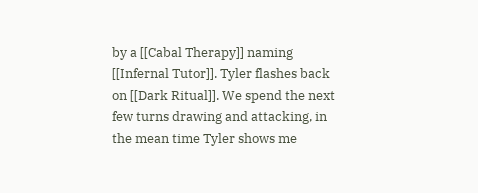by a [[Cabal Therapy]] naming [[Infernal Tutor]]. Tyler flashes back on [[Dark Ritual]]. We spend the next few turns drawing and attacking, in the mean time Tyler shows me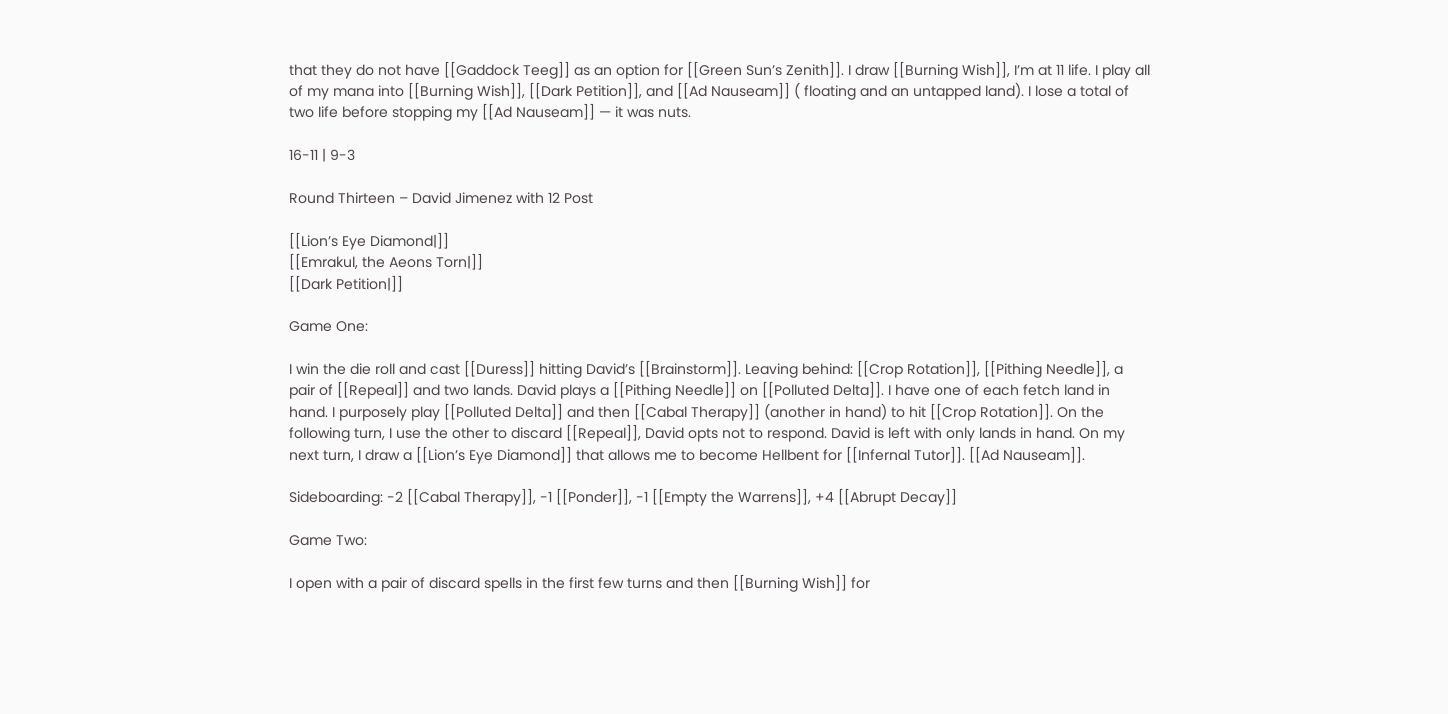that they do not have [[Gaddock Teeg]] as an option for [[Green Sun’s Zenith]]. I draw [[Burning Wish]], I’m at 11 life. I play all of my mana into [[Burning Wish]], [[Dark Petition]], and [[Ad Nauseam]] ( floating and an untapped land). I lose a total of two life before stopping my [[Ad Nauseam]] — it was nuts.

16-11 | 9-3

Round Thirteen – David Jimenez with 12 Post

[[Lion’s Eye Diamond|]]
[[Emrakul, the Aeons Torn|]]
[[Dark Petition|]]

Game One:

I win the die roll and cast [[Duress]] hitting David’s [[Brainstorm]]. Leaving behind: [[Crop Rotation]], [[Pithing Needle]], a pair of [[Repeal]] and two lands. David plays a [[Pithing Needle]] on [[Polluted Delta]]. I have one of each fetch land in hand. I purposely play [[Polluted Delta]] and then [[Cabal Therapy]] (another in hand) to hit [[Crop Rotation]]. On the following turn, I use the other to discard [[Repeal]], David opts not to respond. David is left with only lands in hand. On my next turn, I draw a [[Lion’s Eye Diamond]] that allows me to become Hellbent for [[Infernal Tutor]]. [[Ad Nauseam]].

Sideboarding: -2 [[Cabal Therapy]], -1 [[Ponder]], -1 [[Empty the Warrens]], +4 [[Abrupt Decay]]

Game Two:

I open with a pair of discard spells in the first few turns and then [[Burning Wish]] for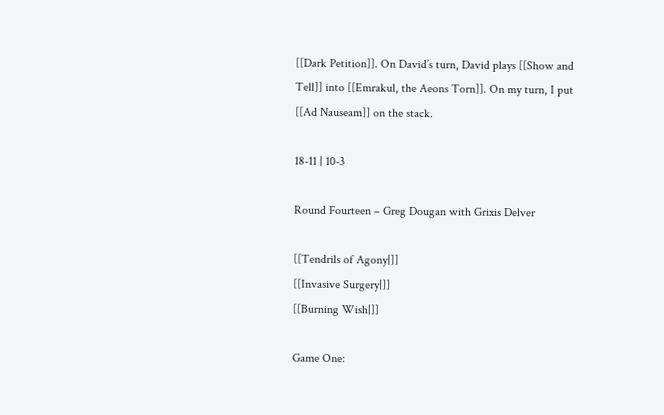[[Dark Petition]]. On David’s turn, David plays [[Show and Tell]] into [[Emrakul, the Aeons Torn]]. On my turn, I put [[Ad Nauseam]] on the stack.

18-11 | 10-3

Round Fourteen – Greg Dougan with Grixis Delver

[[Tendrils of Agony|]]
[[Invasive Surgery|]]
[[Burning Wish|]]

Game One: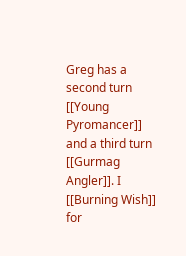Greg has a second turn [[Young Pyromancer]] and a third turn [[Gurmag Angler]]. I [[Burning Wish]] for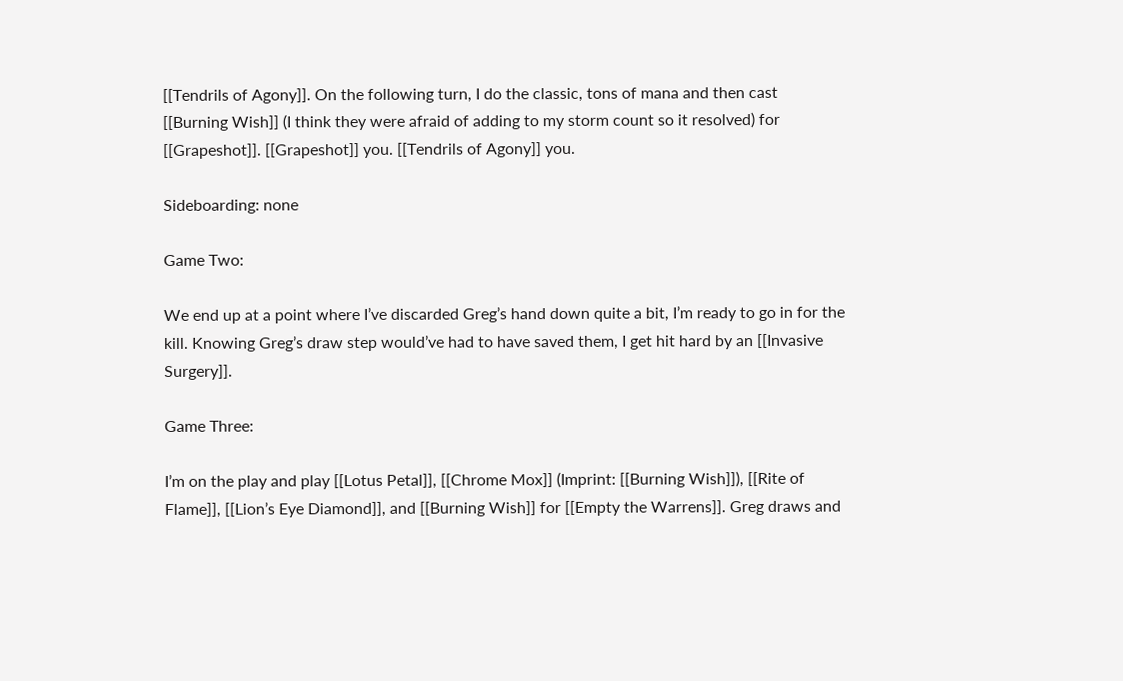[[Tendrils of Agony]]. On the following turn, I do the classic, tons of mana and then cast [[Burning Wish]] (I think they were afraid of adding to my storm count so it resolved) for [[Grapeshot]]. [[Grapeshot]] you. [[Tendrils of Agony]] you.

Sideboarding: none

Game Two:

We end up at a point where I’ve discarded Greg’s hand down quite a bit, I’m ready to go in for the kill. Knowing Greg’s draw step would’ve had to have saved them, I get hit hard by an [[Invasive Surgery]].

Game Three:

I’m on the play and play [[Lotus Petal]], [[Chrome Mox]] (Imprint: [[Burning Wish]]), [[Rite of Flame]], [[Lion’s Eye Diamond]], and [[Burning Wish]] for [[Empty the Warrens]]. Greg draws and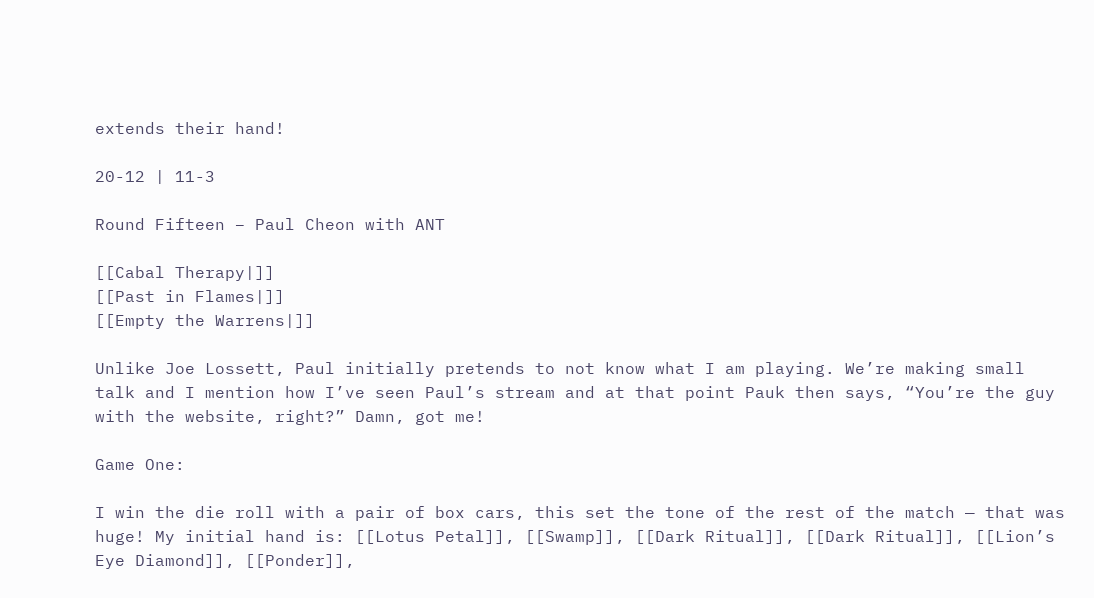extends their hand!

20-12 | 11-3

Round Fifteen – Paul Cheon with ANT

[[Cabal Therapy|]]
[[Past in Flames|]]
[[Empty the Warrens|]]

Unlike Joe Lossett, Paul initially pretends to not know what I am playing. We’re making small talk and I mention how I’ve seen Paul’s stream and at that point Pauk then says, “You’re the guy with the website, right?” Damn, got me!

Game One:

I win the die roll with a pair of box cars, this set the tone of the rest of the match — that was huge! My initial hand is: [[Lotus Petal]], [[Swamp]], [[Dark Ritual]], [[Dark Ritual]], [[Lion’s Eye Diamond]], [[Ponder]],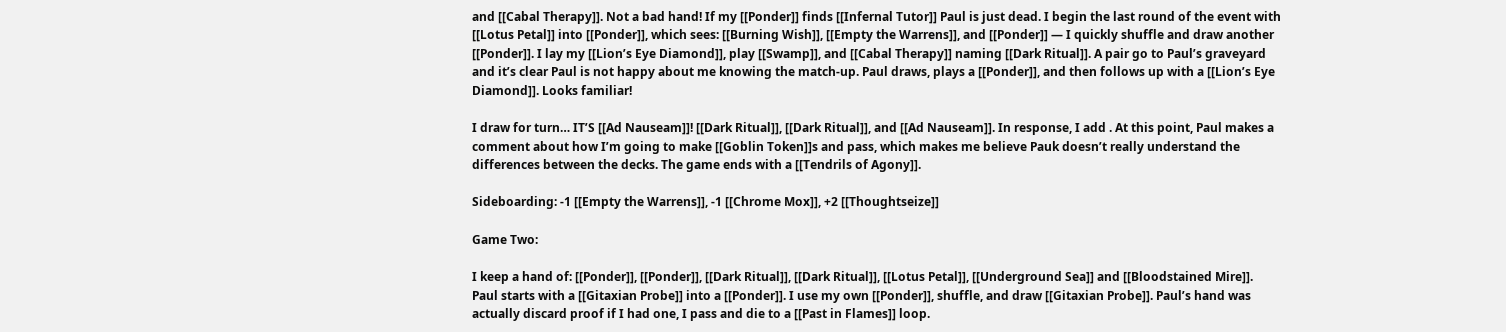and [[Cabal Therapy]]. Not a bad hand! If my [[Ponder]] finds [[Infernal Tutor]] Paul is just dead. I begin the last round of the event with [[Lotus Petal]] into [[Ponder]], which sees: [[Burning Wish]], [[Empty the Warrens]], and [[Ponder]] — I quickly shuffle and draw another [[Ponder]]. I lay my [[Lion’s Eye Diamond]], play [[Swamp]], and [[Cabal Therapy]] naming [[Dark Ritual]]. A pair go to Paul’s graveyard and it’s clear Paul is not happy about me knowing the match-up. Paul draws, plays a [[Ponder]], and then follows up with a [[Lion’s Eye Diamond]]. Looks familiar!

I draw for turn… IT’S [[Ad Nauseam]]! [[Dark Ritual]], [[Dark Ritual]], and [[Ad Nauseam]]. In response, I add . At this point, Paul makes a comment about how I’m going to make [[Goblin Token]]s and pass, which makes me believe Pauk doesn’t really understand the differences between the decks. The game ends with a [[Tendrils of Agony]].

Sideboarding: -1 [[Empty the Warrens]], -1 [[Chrome Mox]], +2 [[Thoughtseize]]

Game Two:

I keep a hand of: [[Ponder]], [[Ponder]], [[Dark Ritual]], [[Dark Ritual]], [[Lotus Petal]], [[Underground Sea]] and [[Bloodstained Mire]]. Paul starts with a [[Gitaxian Probe]] into a [[Ponder]]. I use my own [[Ponder]], shuffle, and draw [[Gitaxian Probe]]. Paul’s hand was actually discard proof if I had one, I pass and die to a [[Past in Flames]] loop.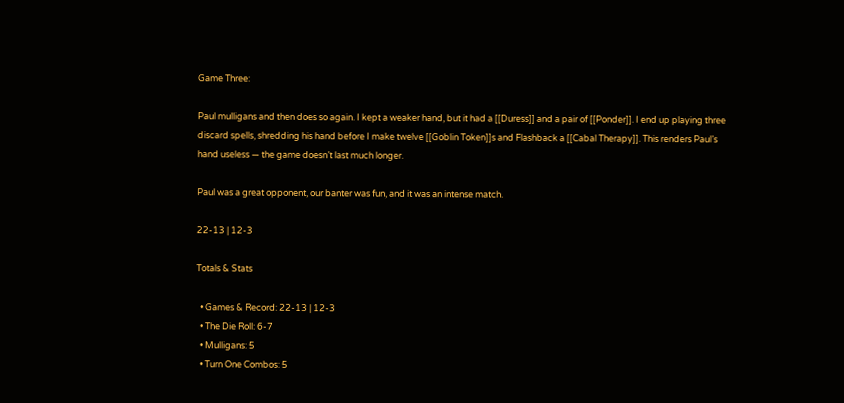Game Three:

Paul mulligans and then does so again. I kept a weaker hand, but it had a [[Duress]] and a pair of [[Ponder]]. I end up playing three discard spells, shredding his hand before I make twelve [[Goblin Token]]s and Flashback a [[Cabal Therapy]]. This renders Paul’s hand useless — the game doesn’t last much longer.

Paul was a great opponent, our banter was fun, and it was an intense match.

22-13 | 12-3

Totals & Stats

  • Games & Record: 22-13 | 12-3
  • The Die Roll: 6-7
  • Mulligans: 5
  • Turn One Combos: 5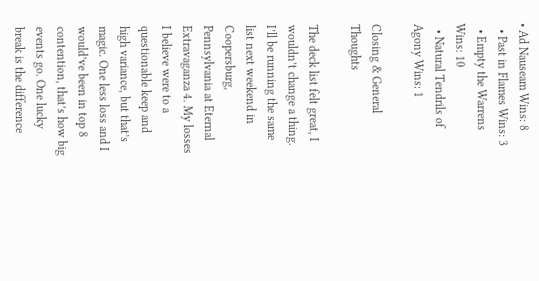• Ad Nauseam Wins: 8
  • Past in Flames Wins: 3
  • Empty the Warrens Wins: 10
  • Natural Tendrils of Agony Wins: 1

Closing & General Thoughts

The deck list felt great, I wouldn’t change a thing. I’ll be running the same list next weekend in Coopersburg, Pennsylvania at Eternal Extravaganza 4. My losses I believe were to a questionable keep and high variance, but that’s magic. One less loss and I would’ve been in top 8 contention, that’s how big events go. One lucky break is the difference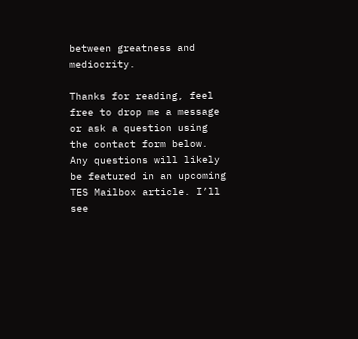between greatness and mediocrity.

Thanks for reading, feel free to drop me a message or ask a question using the contact form below. Any questions will likely be featured in an upcoming TES Mailbox article. I’ll see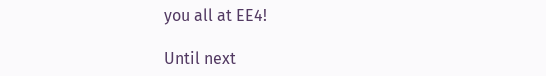you all at EE4!

Until next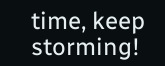time, keep storming!